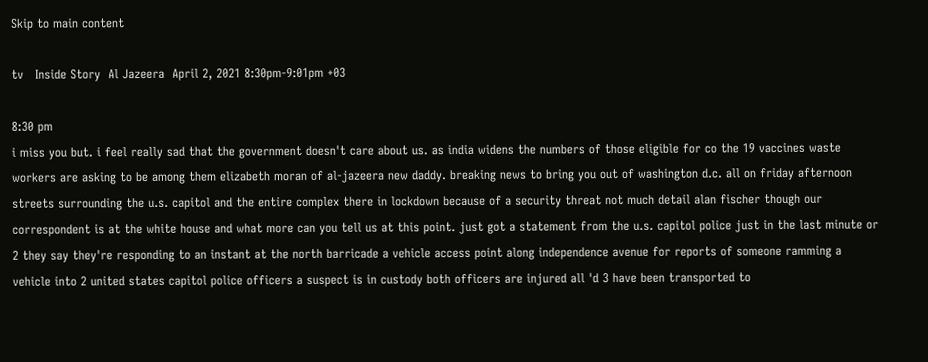Skip to main content

tv   Inside Story  Al Jazeera  April 2, 2021 8:30pm-9:01pm +03

8:30 pm
i miss you but. i feel really sad that the government doesn't care about us. as india widens the numbers of those eligible for co the 19 vaccines waste workers are asking to be among them elizabeth moran of al-jazeera new daddy. breaking news to bring you out of washington d.c. all on friday afternoon streets surrounding the u.s. capitol and the entire complex there in lockdown because of a security threat not much detail alan fischer though our correspondent is at the white house and what more can you tell us at this point. just got a statement from the u.s. capitol police just in the last minute or 2 they say they're responding to an instant at the north barricade a vehicle access point along independence avenue for reports of someone ramming a vehicle into 2 united states capitol police officers a suspect is in custody both officers are injured all 'd 3 have been transported to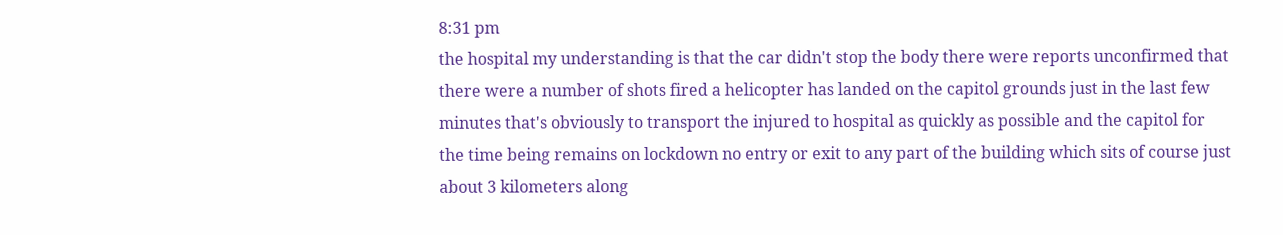8:31 pm
the hospital my understanding is that the car didn't stop the body there were reports unconfirmed that there were a number of shots fired a helicopter has landed on the capitol grounds just in the last few minutes that's obviously to transport the injured to hospital as quickly as possible and the capitol for the time being remains on lockdown no entry or exit to any part of the building which sits of course just about 3 kilometers along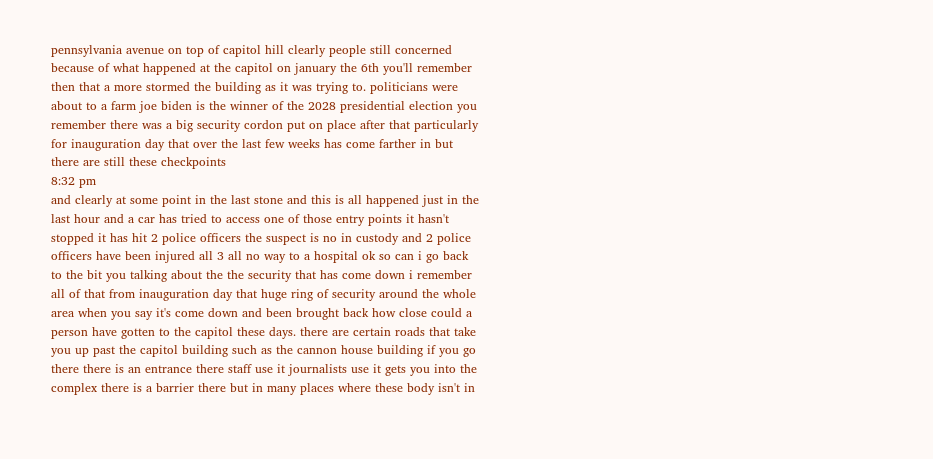pennsylvania avenue on top of capitol hill clearly people still concerned because of what happened at the capitol on january the 6th you'll remember then that a more stormed the building as it was trying to. politicians were about to a farm joe biden is the winner of the 2028 presidential election you remember there was a big security cordon put on place after that particularly for inauguration day that over the last few weeks has come farther in but there are still these checkpoints
8:32 pm
and clearly at some point in the last stone and this is all happened just in the last hour and a car has tried to access one of those entry points it hasn't stopped it has hit 2 police officers the suspect is no in custody and 2 police officers have been injured all 3 all no way to a hospital ok so can i go back to the bit you talking about the the security that has come down i remember all of that from inauguration day that huge ring of security around the whole area when you say it's come down and been brought back how close could a person have gotten to the capitol these days. there are certain roads that take you up past the capitol building such as the cannon house building if you go there there is an entrance there staff use it journalists use it gets you into the complex there is a barrier there but in many places where these body isn't in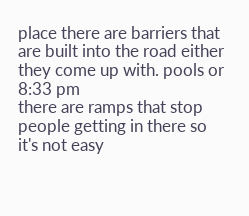place there are barriers that are built into the road either they come up with. pools or
8:33 pm
there are ramps that stop people getting in there so it's not easy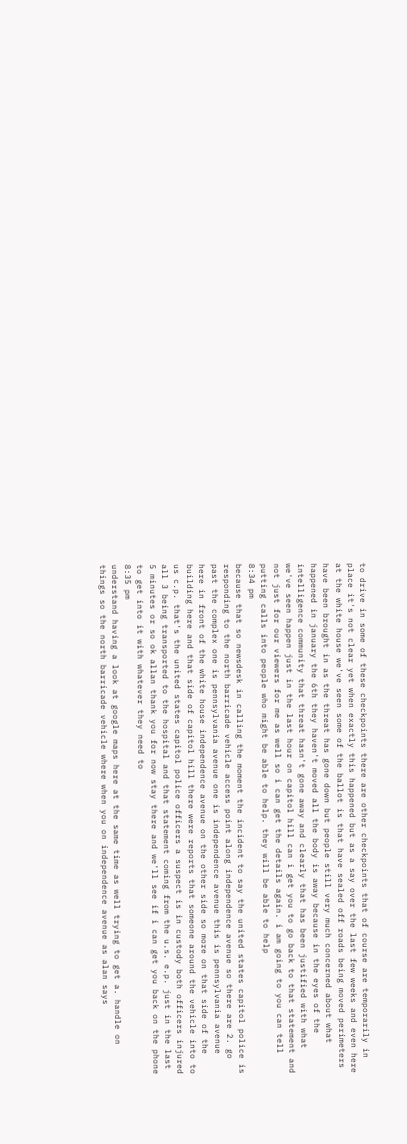to drive in some of these checkpoints there are other checkpoints that of course are temporarily in place it's not clear yet when exactly this happened but as a say over the last few weeks and even here at the white house we've seen some of the ballot is that have sealed off roads being moved perimeters have been brought in as the threat has gone down but people still very much concerned about what happened in january the 6th they haven't moved all the body is away because in the eyes of the intelligence community that threat hasn't gone away and clearly that has been justified with what we've seen happen just in the last hour on capitol hill can i get you to go back to that statement and not just for our viewers for me as well so i can get the details again. i am going to you can tell putting calls into people who might be able to help. they will be able to help
8:34 pm
because that so newsdesk in calling the moment the incident to say the united states capitol police is responding to the north barricade vehicle access point along independence avenue so there are 2. go past the complex one is pennsylvania avenue one is independence avenue this is pennsylvania avenue here in front of the white house independence avenue on the other side so more on that side of the building here and that side of capitol hill there were reports that someone around the vehicle into to us c.p. that's the united states capitol police officers a suspect is in custody both officers injured all 3 being transported to the hospital and that statement coming from the u.s. e.p. just in the last 5 minutes or so ok allan thank you for now stay there and we'll see if i can get you back on the phone to get into it with whatever they need to
8:35 pm
understand having a look at google maps here at the same time as well trying to get a. handle on things so the north barricade vehicle where when you on independence avenue as alan says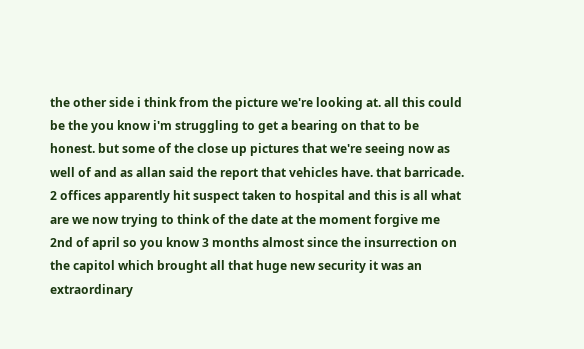the other side i think from the picture we're looking at. all this could be the you know i'm struggling to get a bearing on that to be honest. but some of the close up pictures that we're seeing now as well of and as allan said the report that vehicles have. that barricade. 2 offices apparently hit suspect taken to hospital and this is all what are we now trying to think of the date at the moment forgive me 2nd of april so you know 3 months almost since the insurrection on the capitol which brought all that huge new security it was an extraordinary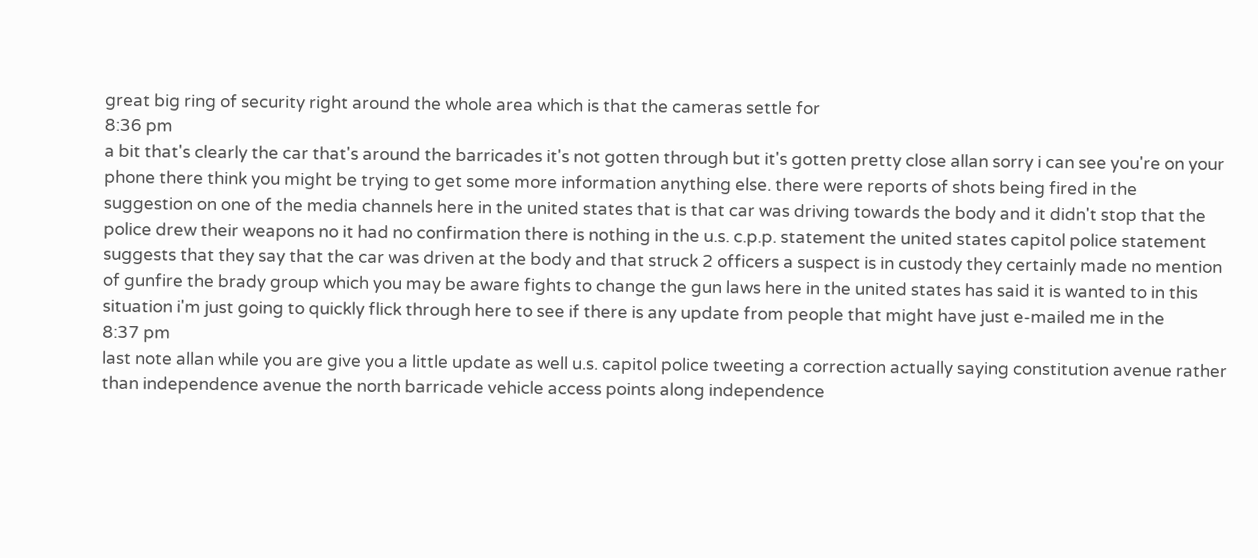great big ring of security right around the whole area which is that the cameras settle for
8:36 pm
a bit that's clearly the car that's around the barricades it's not gotten through but it's gotten pretty close allan sorry i can see you're on your phone there think you might be trying to get some more information anything else. there were reports of shots being fired in the suggestion on one of the media channels here in the united states that is that car was driving towards the body and it didn't stop that the police drew their weapons no it had no confirmation there is nothing in the u.s. c.p.p. statement the united states capitol police statement suggests that they say that the car was driven at the body and that struck 2 officers a suspect is in custody they certainly made no mention of gunfire the brady group which you may be aware fights to change the gun laws here in the united states has said it is wanted to in this situation i'm just going to quickly flick through here to see if there is any update from people that might have just e-mailed me in the
8:37 pm
last note allan while you are give you a little update as well u.s. capitol police tweeting a correction actually saying constitution avenue rather than independence avenue the north barricade vehicle access points along independence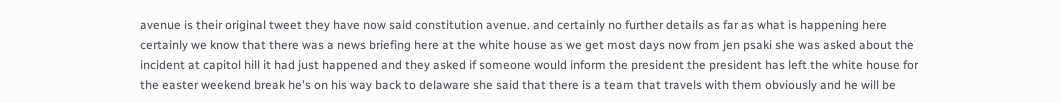avenue is their original tweet they have now said constitution avenue. and certainly no further details as far as what is happening here certainly we know that there was a news briefing here at the white house as we get most days now from jen psaki she was asked about the incident at capitol hill it had just happened and they asked if someone would inform the president the president has left the white house for the easter weekend break he's on his way back to delaware she said that there is a team that travels with them obviously and he will be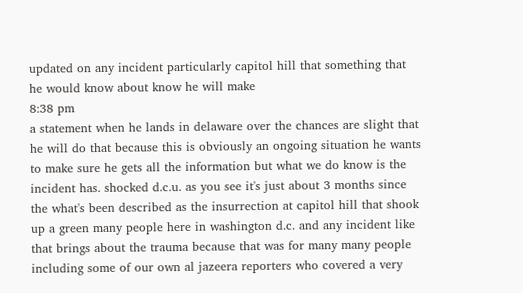updated on any incident particularly capitol hill that something that he would know about know he will make
8:38 pm
a statement when he lands in delaware over the chances are slight that he will do that because this is obviously an ongoing situation he wants to make sure he gets all the information but what we do know is the incident has. shocked d.c.u. as you see it's just about 3 months since the what's been described as the insurrection at capitol hill that shook up a green many people here in washington d.c. and any incident like that brings about the trauma because that was for many many people including some of our own al jazeera reporters who covered a very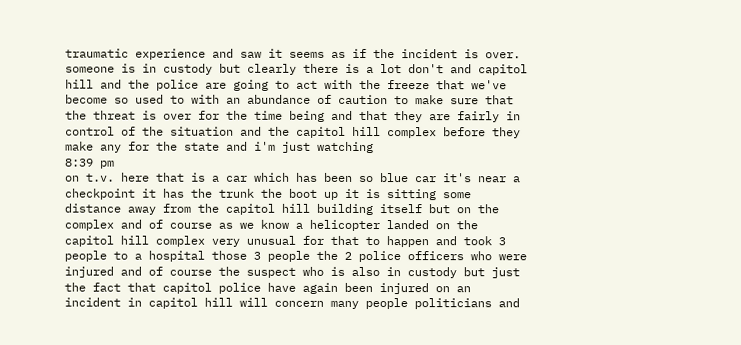traumatic experience and saw it seems as if the incident is over. someone is in custody but clearly there is a lot don't and capitol hill and the police are going to act with the freeze that we've become so used to with an abundance of caution to make sure that the threat is over for the time being and that they are fairly in control of the situation and the capitol hill complex before they make any for the state and i'm just watching
8:39 pm
on t.v. here that is a car which has been so blue car it's near a checkpoint it has the trunk the boot up it is sitting some distance away from the capitol hill building itself but on the complex and of course as we know a helicopter landed on the capitol hill complex very unusual for that to happen and took 3 people to a hospital those 3 people the 2 police officers who were injured and of course the suspect who is also in custody but just the fact that capitol police have again been injured on an incident in capitol hill will concern many people politicians and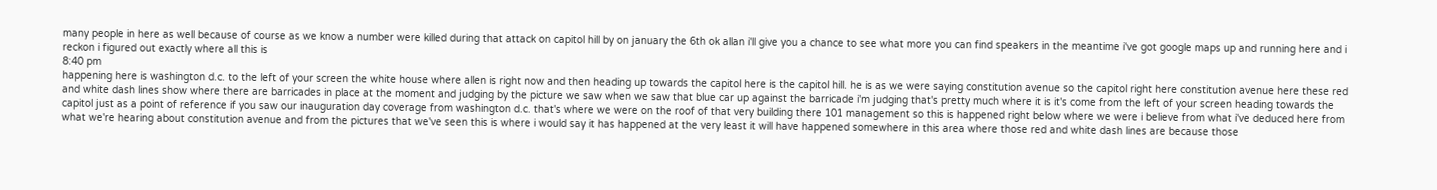many people in here as well because of course as we know a number were killed during that attack on capitol hill by on january the 6th ok allan i'll give you a chance to see what more you can find speakers in the meantime i've got google maps up and running here and i reckon i figured out exactly where all this is
8:40 pm
happening here is washington d.c. to the left of your screen the white house where allen is right now and then heading up towards the capitol here is the capitol hill. he is as we were saying constitution avenue so the capitol right here constitution avenue here these red and white dash lines show where there are barricades in place at the moment and judging by the picture we saw when we saw that blue car up against the barricade i'm judging that's pretty much where it is it's come from the left of your screen heading towards the capitol just as a point of reference if you saw our inauguration day coverage from washington d.c. that's where we were on the roof of that very building there 101 management so this is happened right below where we were i believe from what i've deduced here from what we're hearing about constitution avenue and from the pictures that we've seen this is where i would say it has happened at the very least it will have happened somewhere in this area where those red and white dash lines are because those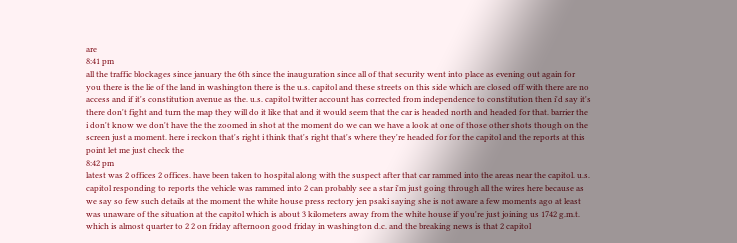are
8:41 pm
all the traffic blockages since january the 6th since the inauguration since all of that security went into place as evening out again for you there is the lie of the land in washington there is the u.s. capitol and these streets on this side which are closed off with there are no access and if it's constitution avenue as the. u.s. capitol twitter account has corrected from independence to constitution then i'd say it's there don't fight and turn the map they will do it like that and it would seem that the car is headed north and headed for that. barrier the i don't know we don't have the the zoomed in shot at the moment do we can we have a look at one of those other shots though on the screen just a moment. here i reckon that's right i think that's right that's where they're headed for for the capitol and the reports at this point let me just check the
8:42 pm
latest was 2 offices 2 offices. have been taken to hospital along with the suspect after that car rammed into the areas near the capitol. u.s. capitol responding to reports the vehicle was rammed into 2 can probably see a star i'm just going through all the wires here because as we say so few such details at the moment the white house press rectory jen psaki saying she is not aware a few moments ago at least was unaware of the situation at the capitol which is about 3 kilometers away from the white house if you're just joining us 1742 g.m.t. which is almost quarter to 2 2 on friday afternoon good friday in washington d.c. and the breaking news is that 2 capitol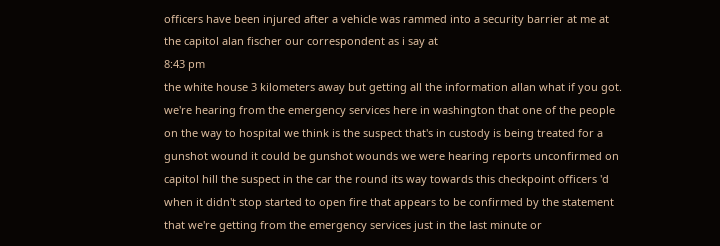officers have been injured after a vehicle was rammed into a security barrier at me at the capitol alan fischer our correspondent as i say at
8:43 pm
the white house 3 kilometers away but getting all the information allan what if you got. we're hearing from the emergency services here in washington that one of the people on the way to hospital we think is the suspect that's in custody is being treated for a gunshot wound it could be gunshot wounds we were hearing reports unconfirmed on capitol hill the suspect in the car the round its way towards this checkpoint officers 'd when it didn't stop started to open fire that appears to be confirmed by the statement that we're getting from the emergency services just in the last minute or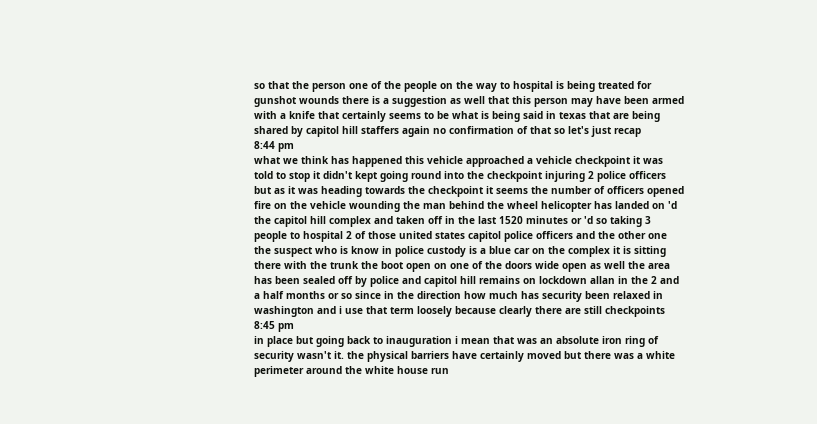so that the person one of the people on the way to hospital is being treated for gunshot wounds there is a suggestion as well that this person may have been armed with a knife that certainly seems to be what is being said in texas that are being shared by capitol hill staffers again no confirmation of that so let's just recap
8:44 pm
what we think has happened this vehicle approached a vehicle checkpoint it was told to stop it didn't kept going round into the checkpoint injuring 2 police officers but as it was heading towards the checkpoint it seems the number of officers opened fire on the vehicle wounding the man behind the wheel helicopter has landed on 'd the capitol hill complex and taken off in the last 1520 minutes or 'd so taking 3 people to hospital 2 of those united states capitol police officers and the other one the suspect who is know in police custody is a blue car on the complex it is sitting there with the trunk the boot open on one of the doors wide open as well the area has been sealed off by police and capitol hill remains on lockdown allan in the 2 and a half months or so since in the direction how much has security been relaxed in washington and i use that term loosely because clearly there are still checkpoints
8:45 pm
in place but going back to inauguration i mean that was an absolute iron ring of security wasn't it. the physical barriers have certainly moved but there was a white perimeter around the white house run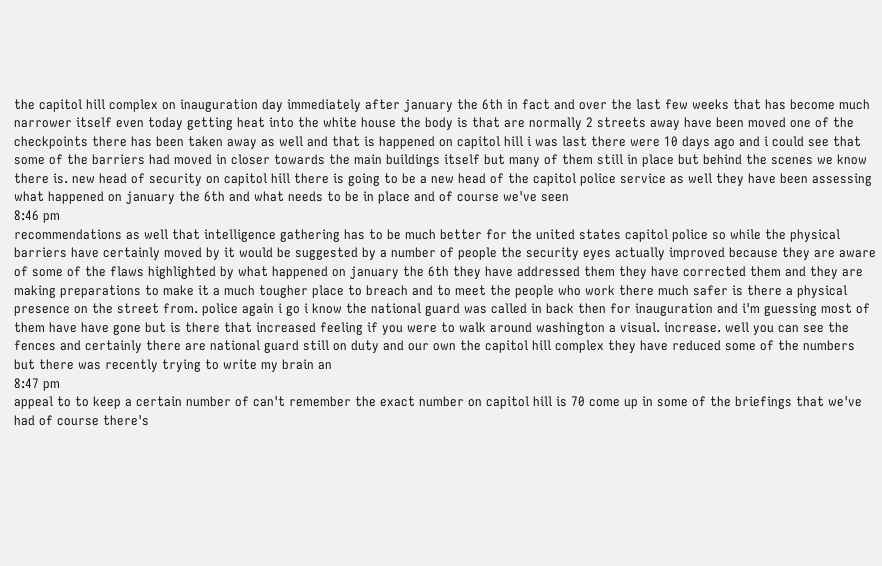the capitol hill complex on inauguration day immediately after january the 6th in fact and over the last few weeks that has become much narrower itself even today getting heat into the white house the body is that are normally 2 streets away have been moved one of the checkpoints there has been taken away as well and that is happened on capitol hill i was last there were 10 days ago and i could see that some of the barriers had moved in closer towards the main buildings itself but many of them still in place but behind the scenes we know there is. new head of security on capitol hill there is going to be a new head of the capitol police service as well they have been assessing what happened on january the 6th and what needs to be in place and of course we've seen
8:46 pm
recommendations as well that intelligence gathering has to be much better for the united states capitol police so while the physical barriers have certainly moved by it would be suggested by a number of people the security eyes actually improved because they are aware of some of the flaws highlighted by what happened on january the 6th they have addressed them they have corrected them and they are making preparations to make it a much tougher place to breach and to meet the people who work there much safer is there a physical presence on the street from. police again i go i know the national guard was called in back then for inauguration and i'm guessing most of them have have gone but is there that increased feeling if you were to walk around washington a visual. increase. well you can see the fences and certainly there are national guard still on duty and our own the capitol hill complex they have reduced some of the numbers but there was recently trying to write my brain an
8:47 pm
appeal to to keep a certain number of can't remember the exact number on capitol hill is 70 come up in some of the briefings that we've had of course there's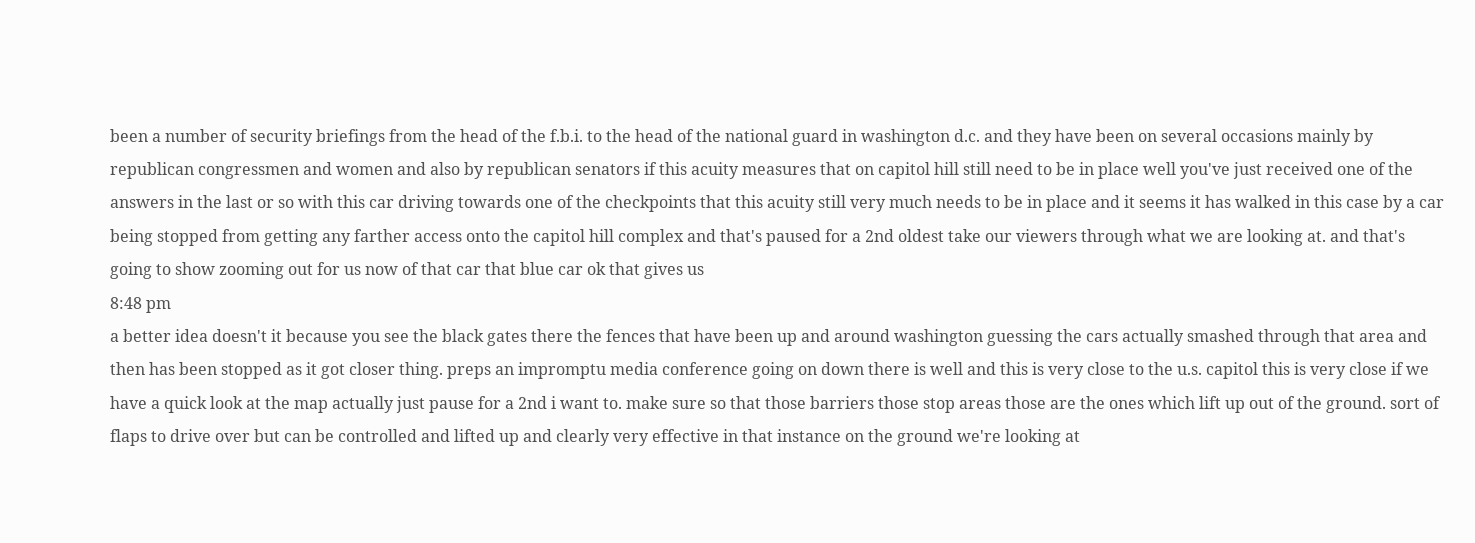been a number of security briefings from the head of the f.b.i. to the head of the national guard in washington d.c. and they have been on several occasions mainly by republican congressmen and women and also by republican senators if this acuity measures that on capitol hill still need to be in place well you've just received one of the answers in the last or so with this car driving towards one of the checkpoints that this acuity still very much needs to be in place and it seems it has walked in this case by a car being stopped from getting any farther access onto the capitol hill complex and that's paused for a 2nd oldest take our viewers through what we are looking at. and that's going to show zooming out for us now of that car that blue car ok that gives us
8:48 pm
a better idea doesn't it because you see the black gates there the fences that have been up and around washington guessing the cars actually smashed through that area and then has been stopped as it got closer thing. preps an impromptu media conference going on down there is well and this is very close to the u.s. capitol this is very close if we have a quick look at the map actually just pause for a 2nd i want to. make sure so that those barriers those stop areas those are the ones which lift up out of the ground. sort of flaps to drive over but can be controlled and lifted up and clearly very effective in that instance on the ground we're looking at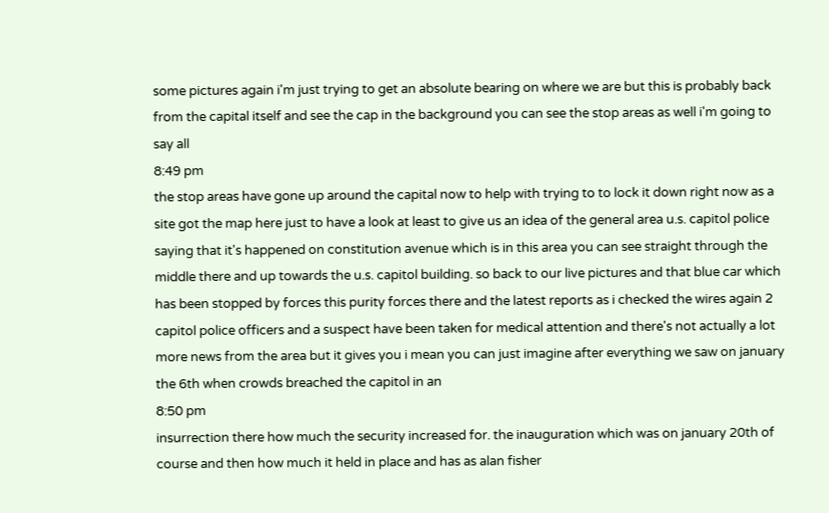some pictures again i'm just trying to get an absolute bearing on where we are but this is probably back from the capital itself and see the cap in the background you can see the stop areas as well i'm going to say all
8:49 pm
the stop areas have gone up around the capital now to help with trying to to lock it down right now as a site got the map here just to have a look at least to give us an idea of the general area u.s. capitol police saying that it's happened on constitution avenue which is in this area you can see straight through the middle there and up towards the u.s. capitol building. so back to our live pictures and that blue car which has been stopped by forces this purity forces there and the latest reports as i checked the wires again 2 capitol police officers and a suspect have been taken for medical attention and there's not actually a lot more news from the area but it gives you i mean you can just imagine after everything we saw on january the 6th when crowds breached the capitol in an
8:50 pm
insurrection there how much the security increased for. the inauguration which was on january 20th of course and then how much it held in place and has as alan fisher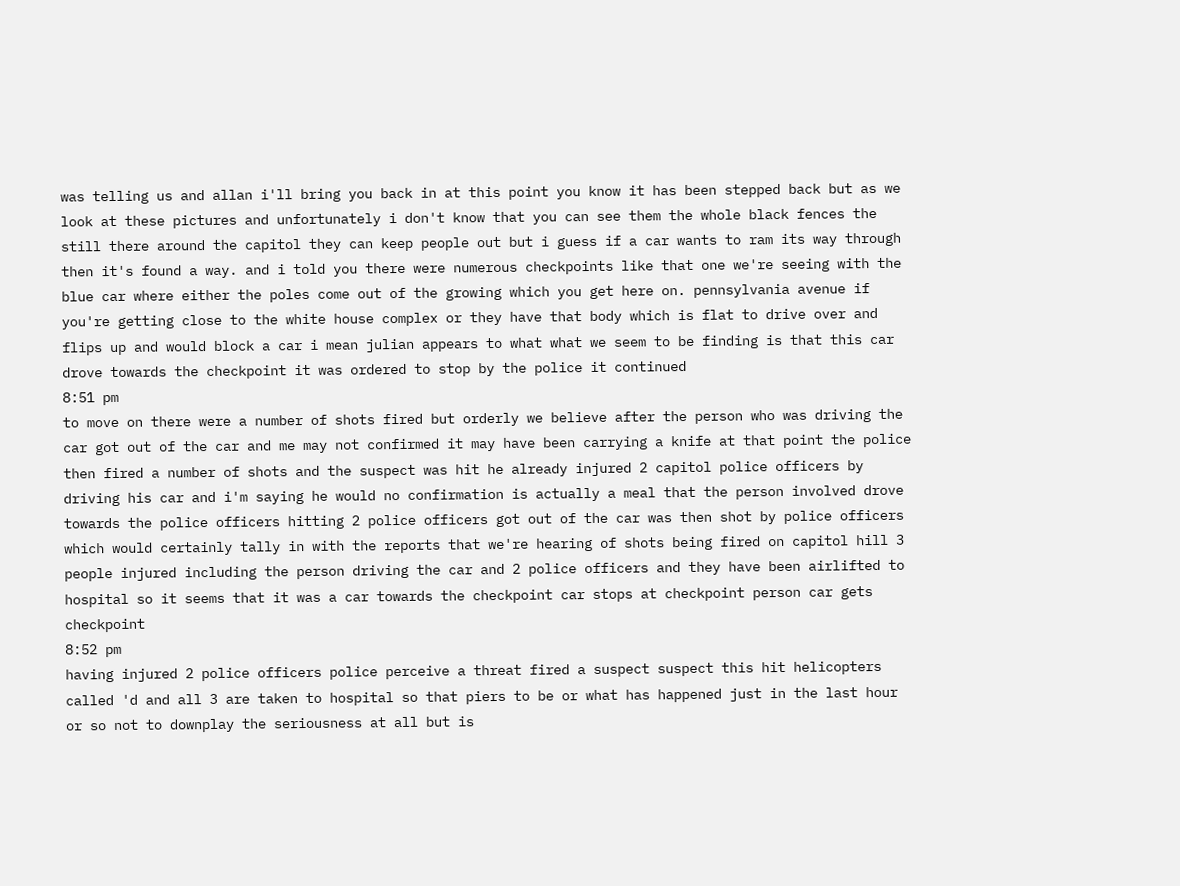was telling us and allan i'll bring you back in at this point you know it has been stepped back but as we look at these pictures and unfortunately i don't know that you can see them the whole black fences the still there around the capitol they can keep people out but i guess if a car wants to ram its way through then it's found a way. and i told you there were numerous checkpoints like that one we're seeing with the blue car where either the poles come out of the growing which you get here on. pennsylvania avenue if you're getting close to the white house complex or they have that body which is flat to drive over and flips up and would block a car i mean julian appears to what what we seem to be finding is that this car drove towards the checkpoint it was ordered to stop by the police it continued
8:51 pm
to move on there were a number of shots fired but orderly we believe after the person who was driving the car got out of the car and me may not confirmed it may have been carrying a knife at that point the police then fired a number of shots and the suspect was hit he already injured 2 capitol police officers by driving his car and i'm saying he would no confirmation is actually a meal that the person involved drove towards the police officers hitting 2 police officers got out of the car was then shot by police officers which would certainly tally in with the reports that we're hearing of shots being fired on capitol hill 3 people injured including the person driving the car and 2 police officers and they have been airlifted to hospital so it seems that it was a car towards the checkpoint car stops at checkpoint person car gets checkpoint
8:52 pm
having injured 2 police officers police perceive a threat fired a suspect suspect this hit helicopters called 'd and all 3 are taken to hospital so that piers to be or what has happened just in the last hour or so not to downplay the seriousness at all but is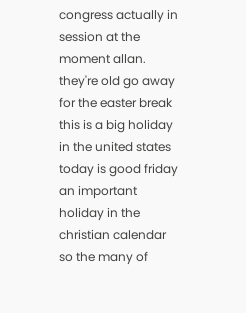congress actually in session at the moment allan. they're old go away for the easter break this is a big holiday in the united states today is good friday an important holiday in the christian calendar so the many of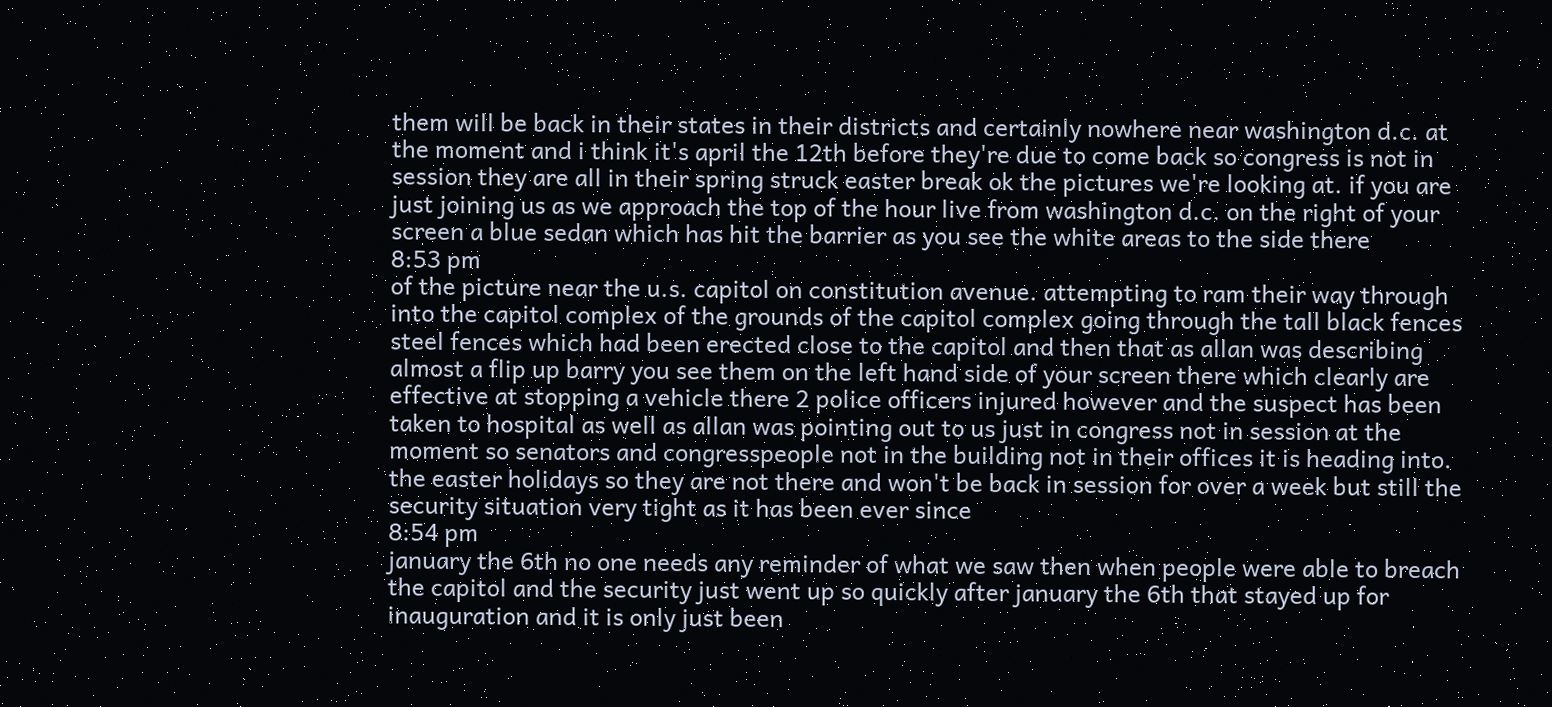them will be back in their states in their districts and certainly nowhere near washington d.c. at the moment and i think it's april the 12th before they're due to come back so congress is not in session they are all in their spring struck easter break ok the pictures we're looking at. if you are just joining us as we approach the top of the hour live from washington d.c. on the right of your screen a blue sedan which has hit the barrier as you see the white areas to the side there
8:53 pm
of the picture near the u.s. capitol on constitution avenue. attempting to ram their way through into the capitol complex of the grounds of the capitol complex going through the tall black fences steel fences which had been erected close to the capitol and then that as allan was describing almost a flip up barry you see them on the left hand side of your screen there which clearly are effective at stopping a vehicle there 2 police officers injured however and the suspect has been taken to hospital as well as allan was pointing out to us just in congress not in session at the moment so senators and congresspeople not in the building not in their offices it is heading into. the easter holidays so they are not there and won't be back in session for over a week but still the security situation very tight as it has been ever since
8:54 pm
january the 6th no one needs any reminder of what we saw then when people were able to breach the capitol and the security just went up so quickly after january the 6th that stayed up for inauguration and it is only just been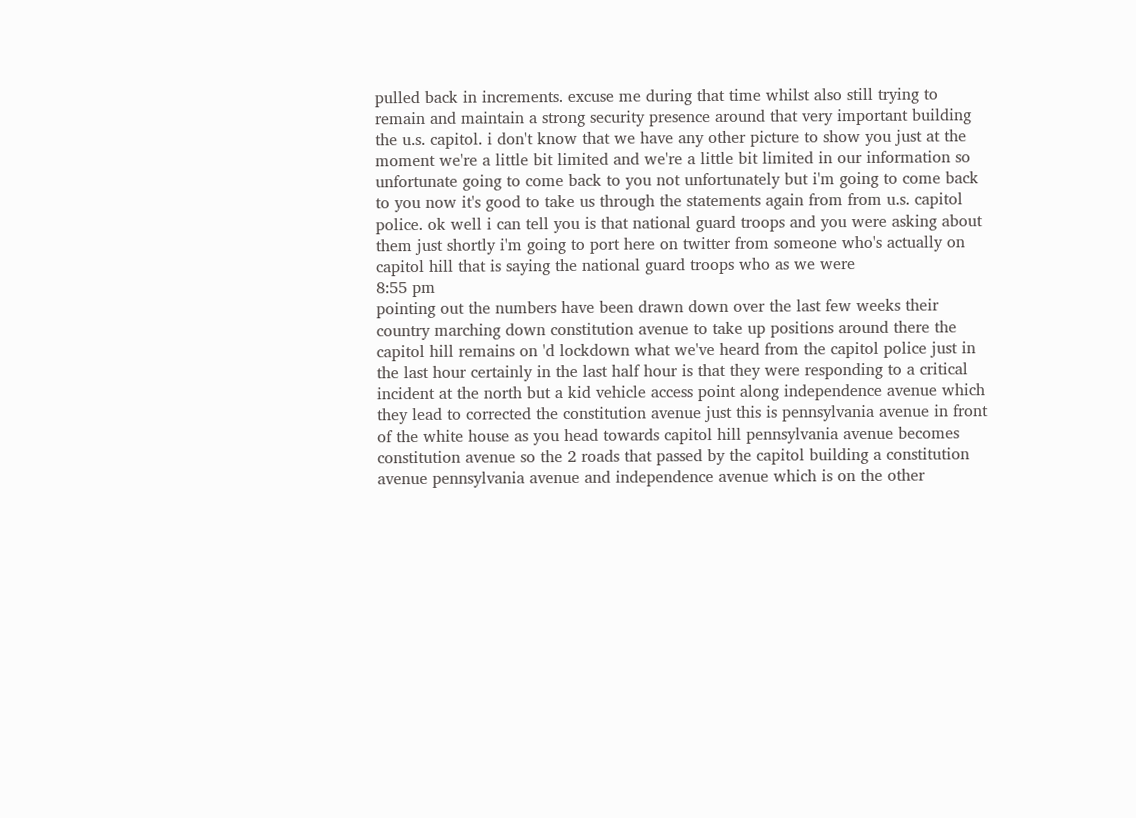pulled back in increments. excuse me during that time whilst also still trying to remain and maintain a strong security presence around that very important building the u.s. capitol. i don't know that we have any other picture to show you just at the moment we're a little bit limited and we're a little bit limited in our information so unfortunate going to come back to you not unfortunately but i'm going to come back to you now it's good to take us through the statements again from from u.s. capitol police. ok well i can tell you is that national guard troops and you were asking about them just shortly i'm going to port here on twitter from someone who's actually on capitol hill that is saying the national guard troops who as we were
8:55 pm
pointing out the numbers have been drawn down over the last few weeks their country marching down constitution avenue to take up positions around there the capitol hill remains on 'd lockdown what we've heard from the capitol police just in the last hour certainly in the last half hour is that they were responding to a critical incident at the north but a kid vehicle access point along independence avenue which they lead to corrected the constitution avenue just this is pennsylvania avenue in front of the white house as you head towards capitol hill pennsylvania avenue becomes constitution avenue so the 2 roads that passed by the capitol building a constitution avenue pennsylvania avenue and independence avenue which is on the other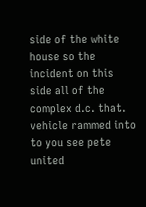side of the white house so the incident on this side all of the complex d.c. that. vehicle rammed into to you see pete united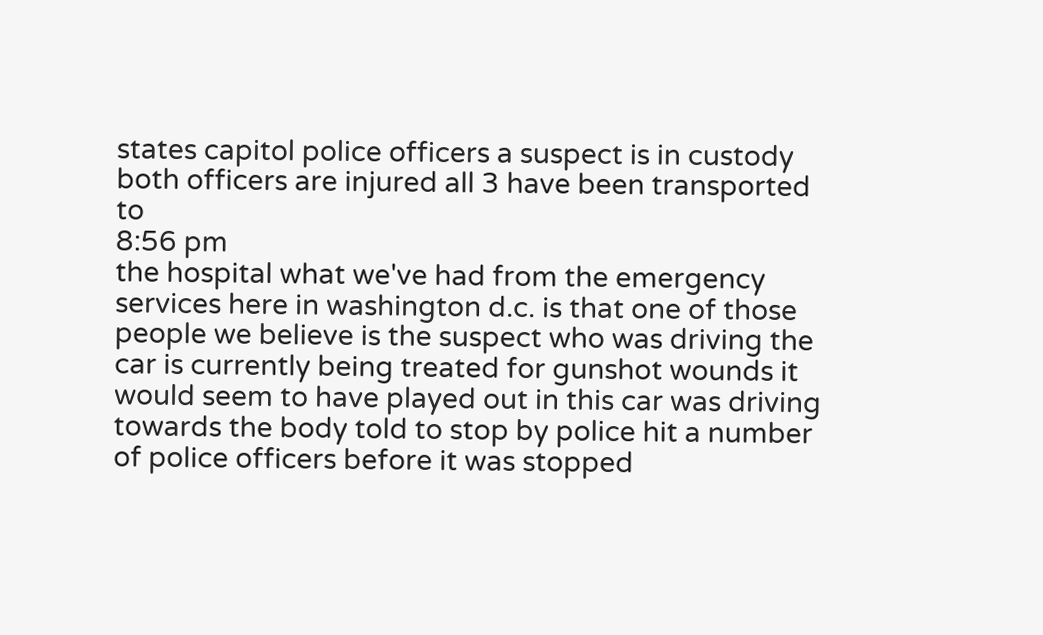states capitol police officers a suspect is in custody both officers are injured all 3 have been transported to
8:56 pm
the hospital what we've had from the emergency services here in washington d.c. is that one of those people we believe is the suspect who was driving the car is currently being treated for gunshot wounds it would seem to have played out in this car was driving towards the body told to stop by police hit a number of police officers before it was stopped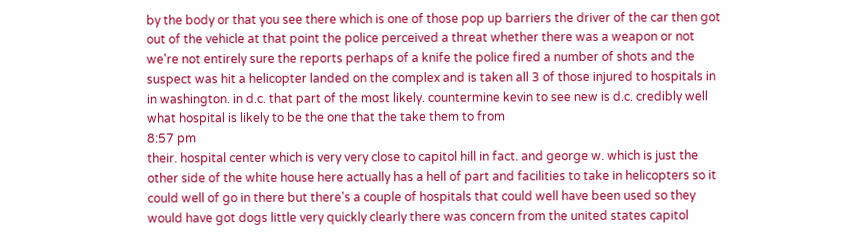by the body or that you see there which is one of those pop up barriers the driver of the car then got out of the vehicle at that point the police perceived a threat whether there was a weapon or not we're not entirely sure the reports perhaps of a knife the police fired a number of shots and the suspect was hit a helicopter landed on the complex and is taken all 3 of those injured to hospitals in in washington. in d.c. that part of the most likely. countermine kevin to see new is d.c. credibly well what hospital is likely to be the one that the take them to from
8:57 pm
their. hospital center which is very very close to capitol hill in fact. and george w. which is just the other side of the white house here actually has a hell of part and facilities to take in helicopters so it could well of go in there but there's a couple of hospitals that could well have been used so they would have got dogs little very quickly clearly there was concern from the united states capitol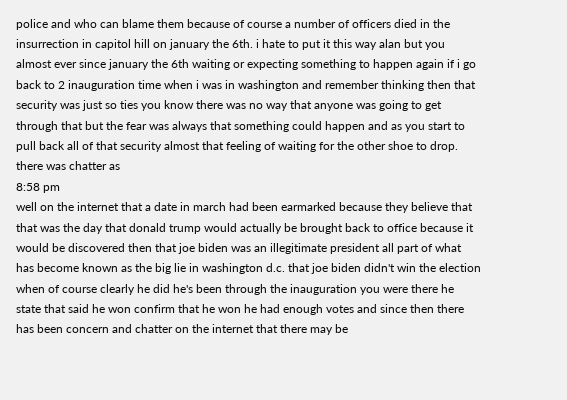police and who can blame them because of course a number of officers died in the insurrection in capitol hill on january the 6th. i hate to put it this way alan but you almost ever since january the 6th waiting or expecting something to happen again if i go back to 2 inauguration time when i was in washington and remember thinking then that security was just so ties you know there was no way that anyone was going to get through that but the fear was always that something could happen and as you start to pull back all of that security almost that feeling of waiting for the other shoe to drop. there was chatter as
8:58 pm
well on the internet that a date in march had been earmarked because they believe that that was the day that donald trump would actually be brought back to office because it would be discovered then that joe biden was an illegitimate president all part of what has become known as the big lie in washington d.c. that joe biden didn't win the election when of course clearly he did he's been through the inauguration you were there he state that said he won confirm that he won he had enough votes and since then there has been concern and chatter on the internet that there may be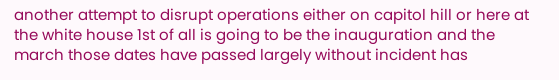another attempt to disrupt operations either on capitol hill or here at the white house 1st of all is going to be the inauguration and the march those dates have passed largely without incident has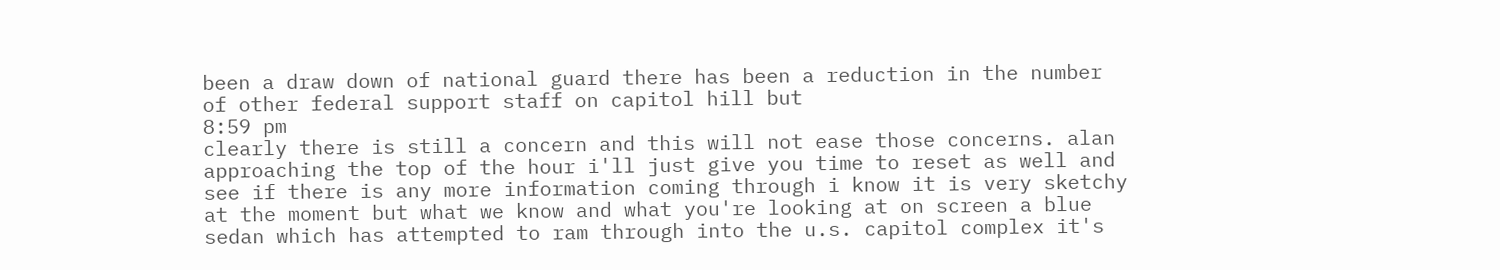been a draw down of national guard there has been a reduction in the number of other federal support staff on capitol hill but
8:59 pm
clearly there is still a concern and this will not ease those concerns. alan approaching the top of the hour i'll just give you time to reset as well and see if there is any more information coming through i know it is very sketchy at the moment but what we know and what you're looking at on screen a blue sedan which has attempted to ram through into the u.s. capitol complex it's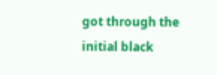got through the initial black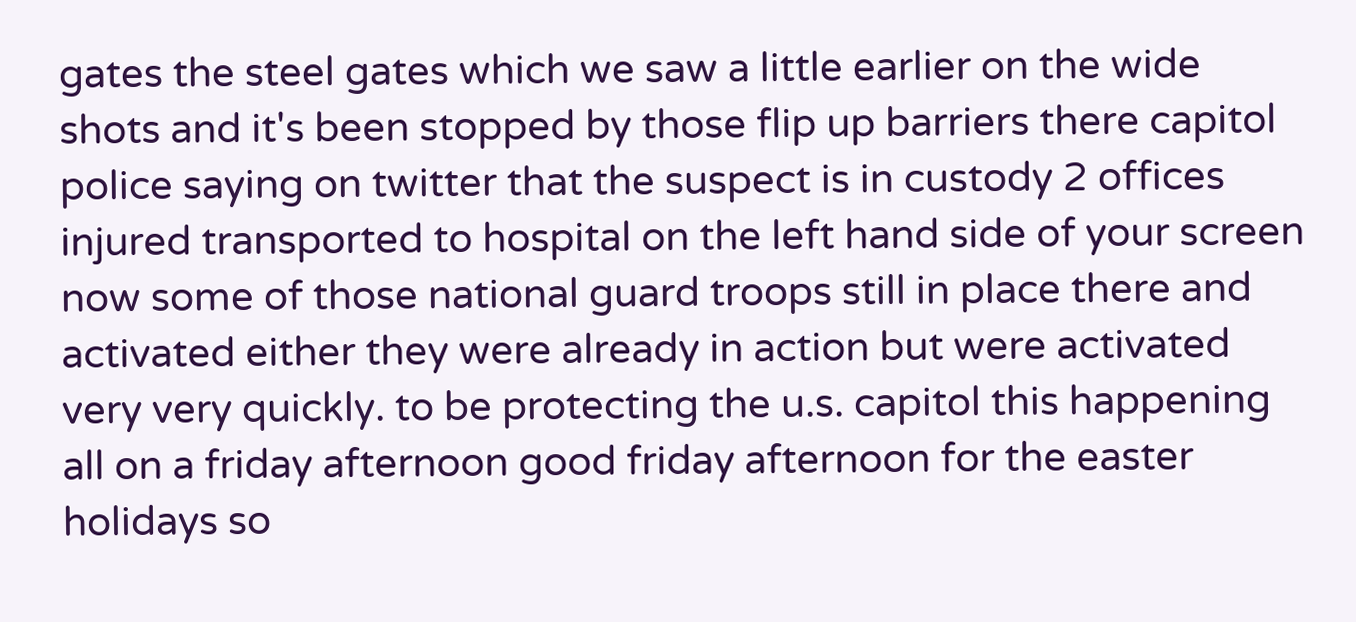gates the steel gates which we saw a little earlier on the wide shots and it's been stopped by those flip up barriers there capitol police saying on twitter that the suspect is in custody 2 offices injured transported to hospital on the left hand side of your screen now some of those national guard troops still in place there and activated either they were already in action but were activated very very quickly. to be protecting the u.s. capitol this happening all on a friday afternoon good friday afternoon for the easter holidays so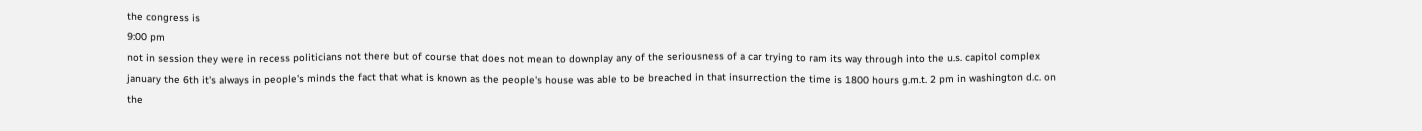the congress is
9:00 pm
not in session they were in recess politicians not there but of course that does not mean to downplay any of the seriousness of a car trying to ram its way through into the u.s. capitol complex january the 6th it's always in people's minds the fact that what is known as the people's house was able to be breached in that insurrection the time is 1800 hours g.m.t. 2 pm in washington d.c. on the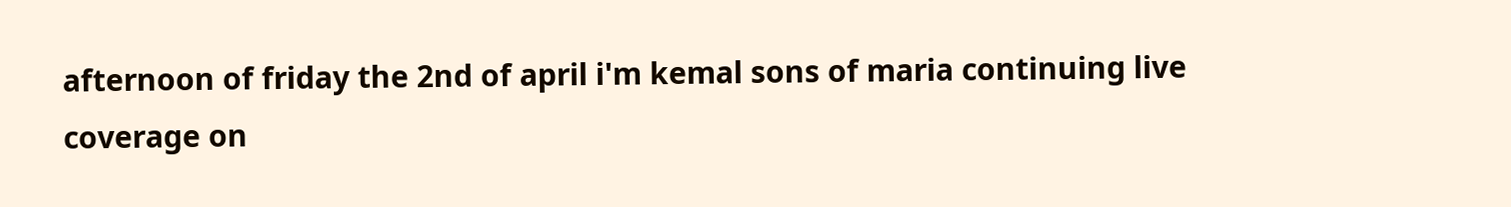afternoon of friday the 2nd of april i'm kemal sons of maria continuing live coverage on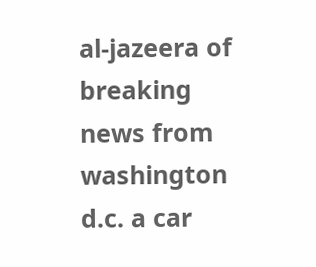al-jazeera of breaking news from washington d.c. a car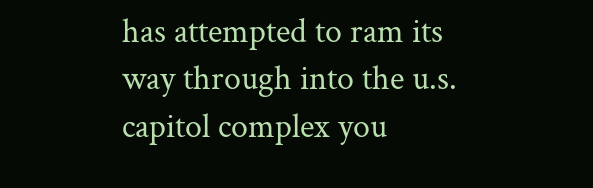has attempted to ram its way through into the u.s. capitol complex you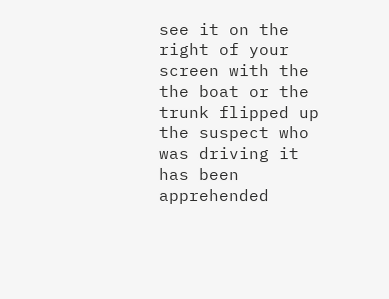see it on the right of your screen with the the boat or the trunk flipped up the suspect who was driving it has been apprehended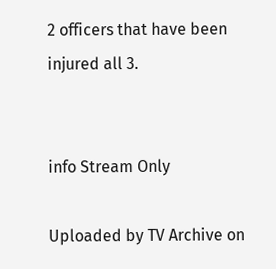2 officers that have been injured all 3.


info Stream Only

Uploaded by TV Archive on